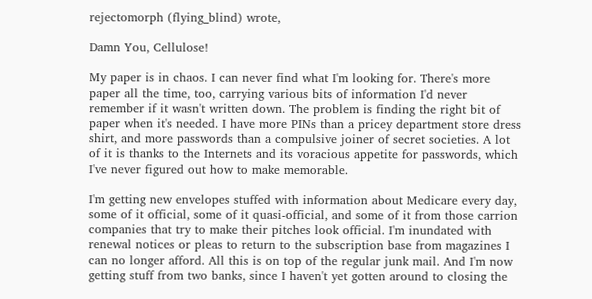rejectomorph (flying_blind) wrote,

Damn You, Cellulose!

My paper is in chaos. I can never find what I'm looking for. There's more paper all the time, too, carrying various bits of information I'd never remember if it wasn't written down. The problem is finding the right bit of paper when it's needed. I have more PINs than a pricey department store dress shirt, and more passwords than a compulsive joiner of secret societies. A lot of it is thanks to the Internets and its voracious appetite for passwords, which I've never figured out how to make memorable.

I'm getting new envelopes stuffed with information about Medicare every day, some of it official, some of it quasi-official, and some of it from those carrion companies that try to make their pitches look official. I'm inundated with renewal notices or pleas to return to the subscription base from magazines I can no longer afford. All this is on top of the regular junk mail. And I'm now getting stuff from two banks, since I haven't yet gotten around to closing the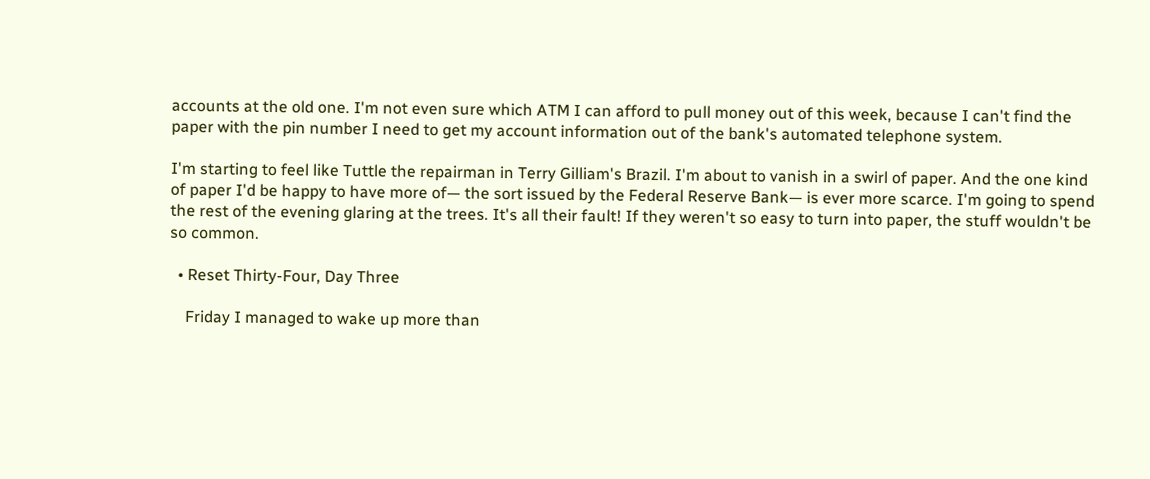accounts at the old one. I'm not even sure which ATM I can afford to pull money out of this week, because I can't find the paper with the pin number I need to get my account information out of the bank's automated telephone system.

I'm starting to feel like Tuttle the repairman in Terry Gilliam's Brazil. I'm about to vanish in a swirl of paper. And the one kind of paper I'd be happy to have more of— the sort issued by the Federal Reserve Bank— is ever more scarce. I'm going to spend the rest of the evening glaring at the trees. It's all their fault! If they weren't so easy to turn into paper, the stuff wouldn't be so common.

  • Reset Thirty-Four, Day Three

    Friday I managed to wake up more than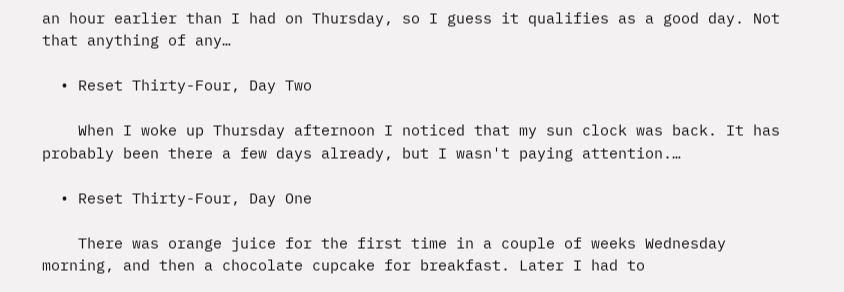an hour earlier than I had on Thursday, so I guess it qualifies as a good day. Not that anything of any…

  • Reset Thirty-Four, Day Two

    When I woke up Thursday afternoon I noticed that my sun clock was back. It has probably been there a few days already, but I wasn't paying attention.…

  • Reset Thirty-Four, Day One

    There was orange juice for the first time in a couple of weeks Wednesday morning, and then a chocolate cupcake for breakfast. Later I had to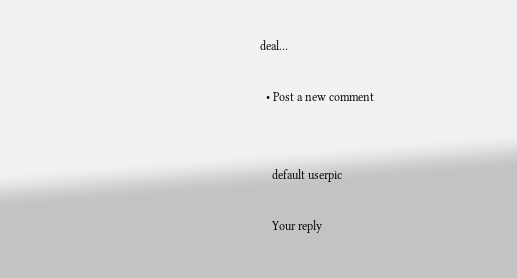deal…

  • Post a new comment


    default userpic

    Your reply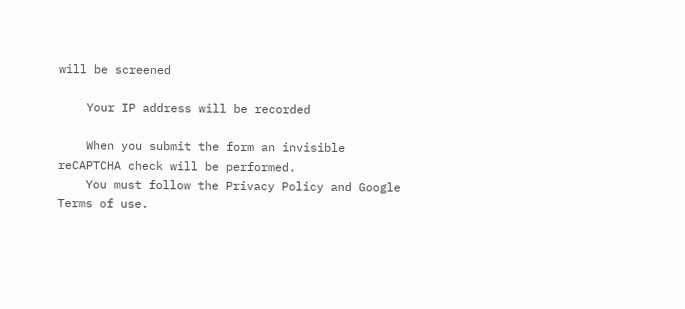will be screened

    Your IP address will be recorded

    When you submit the form an invisible reCAPTCHA check will be performed.
    You must follow the Privacy Policy and Google Terms of use.